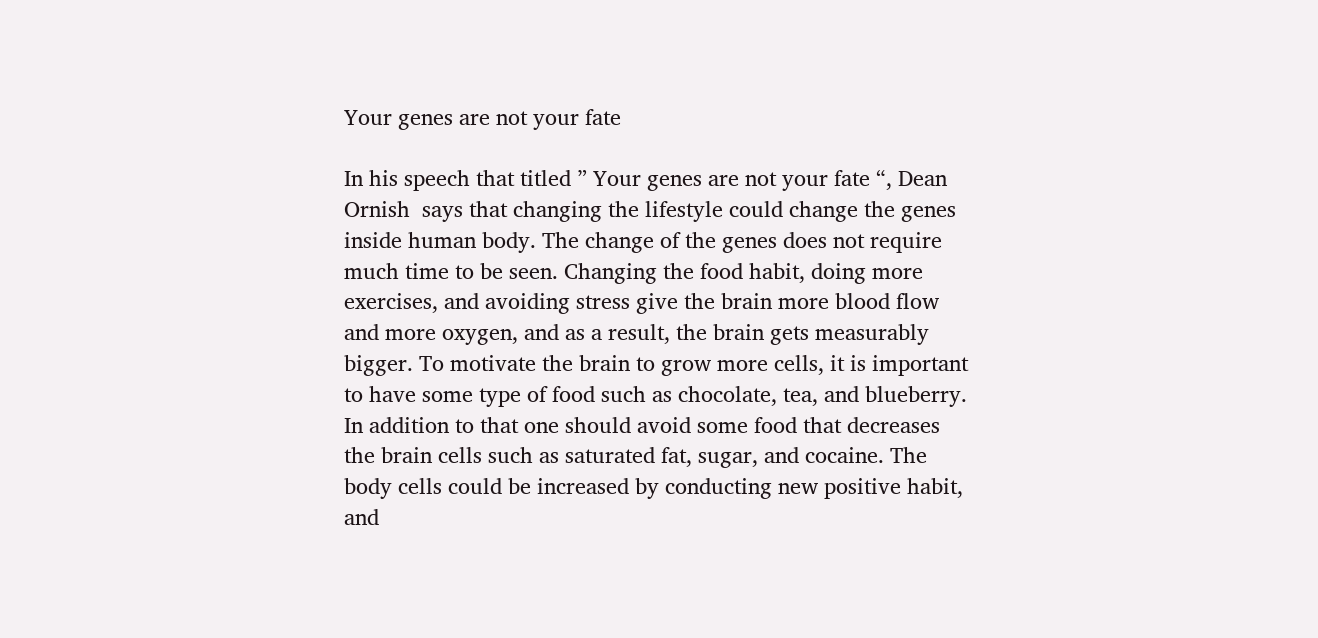Your genes are not your fate

In his speech that titled ” Your genes are not your fate “, Dean Ornish  says that changing the lifestyle could change the genes inside human body. The change of the genes does not require much time to be seen. Changing the food habit, doing more exercises, and avoiding stress give the brain more blood flow and more oxygen, and as a result, the brain gets measurably bigger. To motivate the brain to grow more cells, it is important to have some type of food such as chocolate, tea, and blueberry. In addition to that one should avoid some food that decreases the brain cells such as saturated fat, sugar, and cocaine. The body cells could be increased by conducting new positive habit, and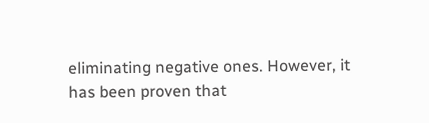eliminating negative ones. However, it has been proven that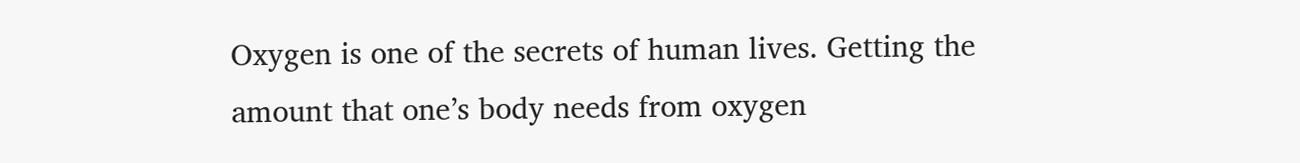Oxygen is one of the secrets of human lives. Getting the amount that one’s body needs from oxygen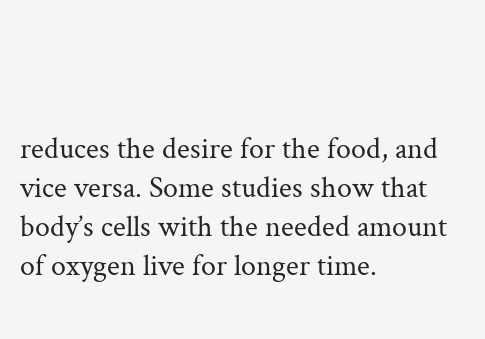reduces the desire for the food, and vice versa. Some studies show that body’s cells with the needed amount of oxygen live for longer time.